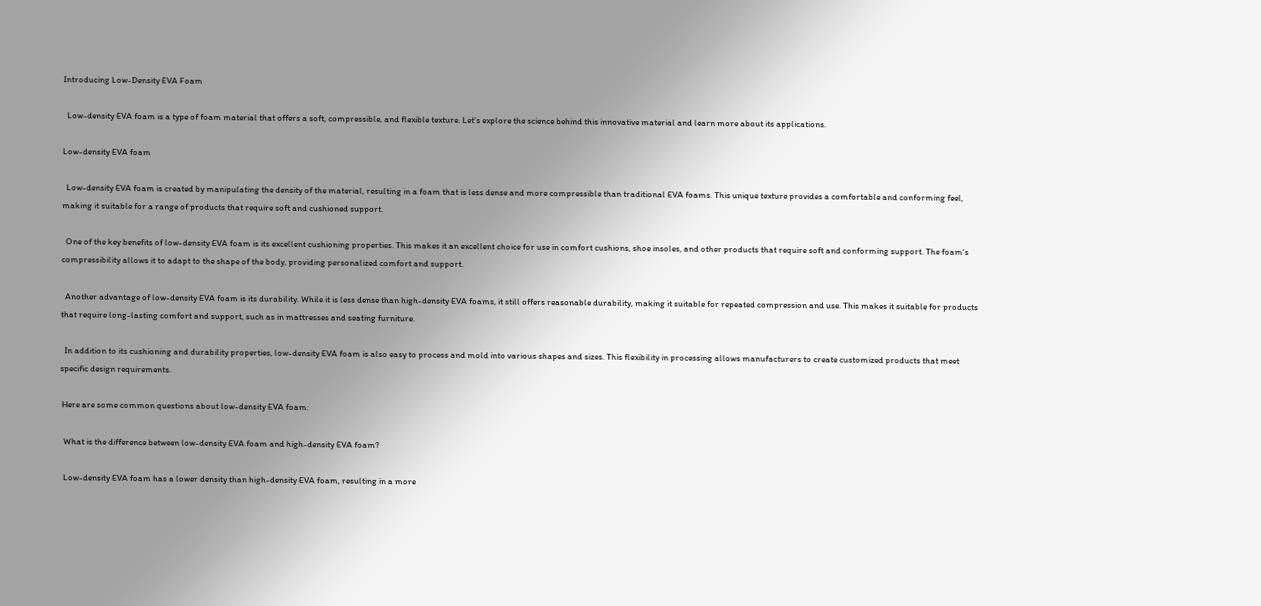Introducing Low-Density EVA Foam

  Low-density EVA foam is a type of foam material that offers a soft, compressible, and flexible texture. Let’s explore the science behind this innovative material and learn more about its applications.

Low-density EVA foam

  Low-density EVA foam is created by manipulating the density of the material, resulting in a foam that is less dense and more compressible than traditional EVA foams. This unique texture provides a comfortable and conforming feel, making it suitable for a range of products that require soft and cushioned support.

  One of the key benefits of low-density EVA foam is its excellent cushioning properties. This makes it an excellent choice for use in comfort cushions, shoe insoles, and other products that require soft and conforming support. The foam’s compressibility allows it to adapt to the shape of the body, providing personalized comfort and support.

  Another advantage of low-density EVA foam is its durability. While it is less dense than high-density EVA foams, it still offers reasonable durability, making it suitable for repeated compression and use. This makes it suitable for products that require long-lasting comfort and support, such as in mattresses and seating furniture.

  In addition to its cushioning and durability properties, low-density EVA foam is also easy to process and mold into various shapes and sizes. This flexibility in processing allows manufacturers to create customized products that meet specific design requirements.

 Here are some common questions about low-density EVA foam:

  What is the difference between low-density EVA foam and high-density EVA foam?

  Low-density EVA foam has a lower density than high-density EVA foam, resulting in a more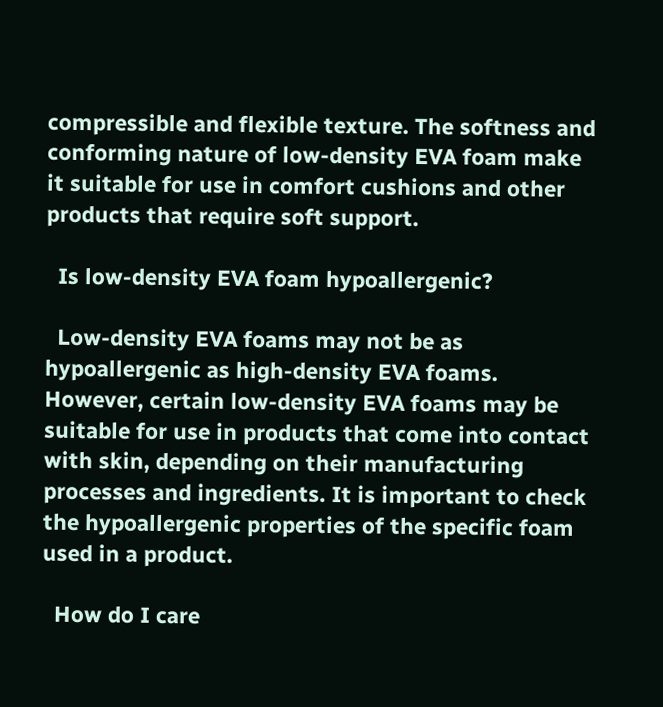compressible and flexible texture. The softness and conforming nature of low-density EVA foam make it suitable for use in comfort cushions and other products that require soft support.

  Is low-density EVA foam hypoallergenic?

  Low-density EVA foams may not be as hypoallergenic as high-density EVA foams. However, certain low-density EVA foams may be suitable for use in products that come into contact with skin, depending on their manufacturing processes and ingredients. It is important to check the hypoallergenic properties of the specific foam used in a product.

  How do I care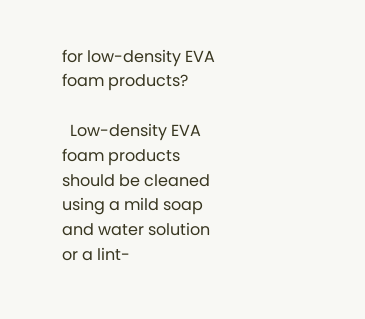for low-density EVA foam products?

  Low-density EVA foam products should be cleaned using a mild soap and water solution or a lint-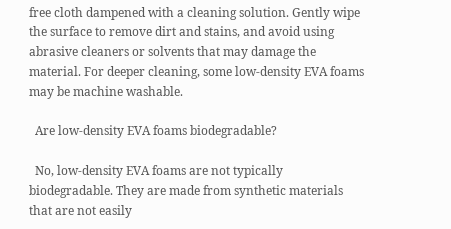free cloth dampened with a cleaning solution. Gently wipe the surface to remove dirt and stains, and avoid using abrasive cleaners or solvents that may damage the material. For deeper cleaning, some low-density EVA foams may be machine washable.

  Are low-density EVA foams biodegradable?

  No, low-density EVA foams are not typically biodegradable. They are made from synthetic materials that are not easily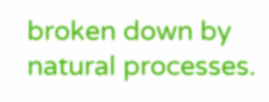broken down by natural processes.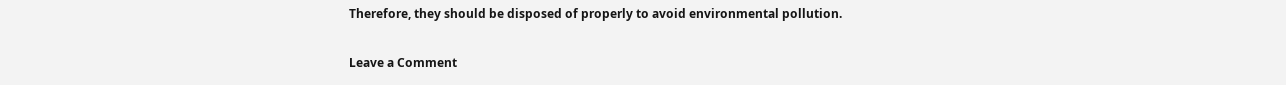Therefore, they should be disposed of properly to avoid environmental pollution.

Leave a Comment